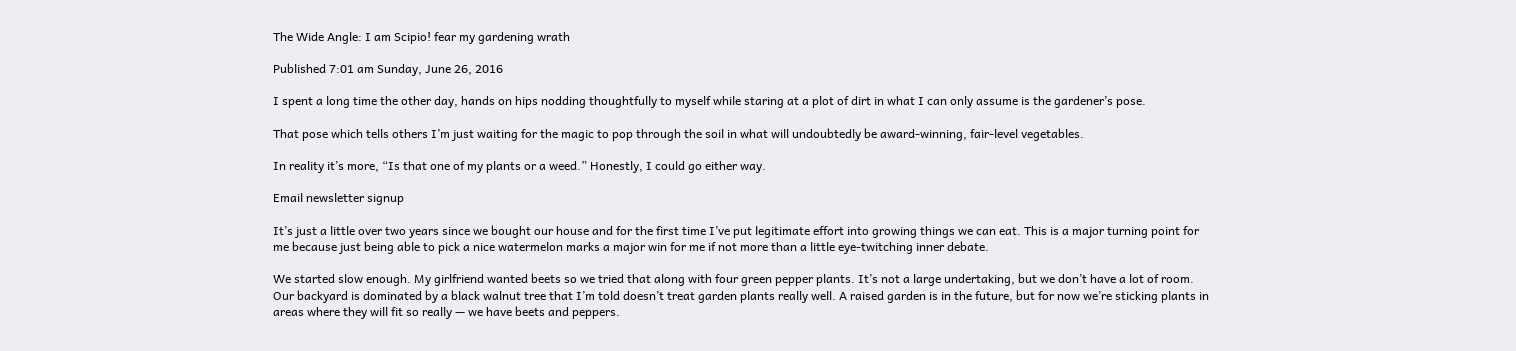The Wide Angle: I am Scipio! fear my gardening wrath

Published 7:01 am Sunday, June 26, 2016

I spent a long time the other day, hands on hips nodding thoughtfully to myself while staring at a plot of dirt in what I can only assume is the gardener’s pose.

That pose which tells others I’m just waiting for the magic to pop through the soil in what will undoubtedly be award-winning, fair-level vegetables.

In reality it’s more, “Is that one of my plants or a weed.” Honestly, I could go either way.

Email newsletter signup

It’s just a little over two years since we bought our house and for the first time I’ve put legitimate effort into growing things we can eat. This is a major turning point for me because just being able to pick a nice watermelon marks a major win for me if not more than a little eye-twitching inner debate.

We started slow enough. My girlfriend wanted beets so we tried that along with four green pepper plants. It’s not a large undertaking, but we don’t have a lot of room. Our backyard is dominated by a black walnut tree that I’m told doesn’t treat garden plants really well. A raised garden is in the future, but for now we’re sticking plants in areas where they will fit so really — we have beets and peppers.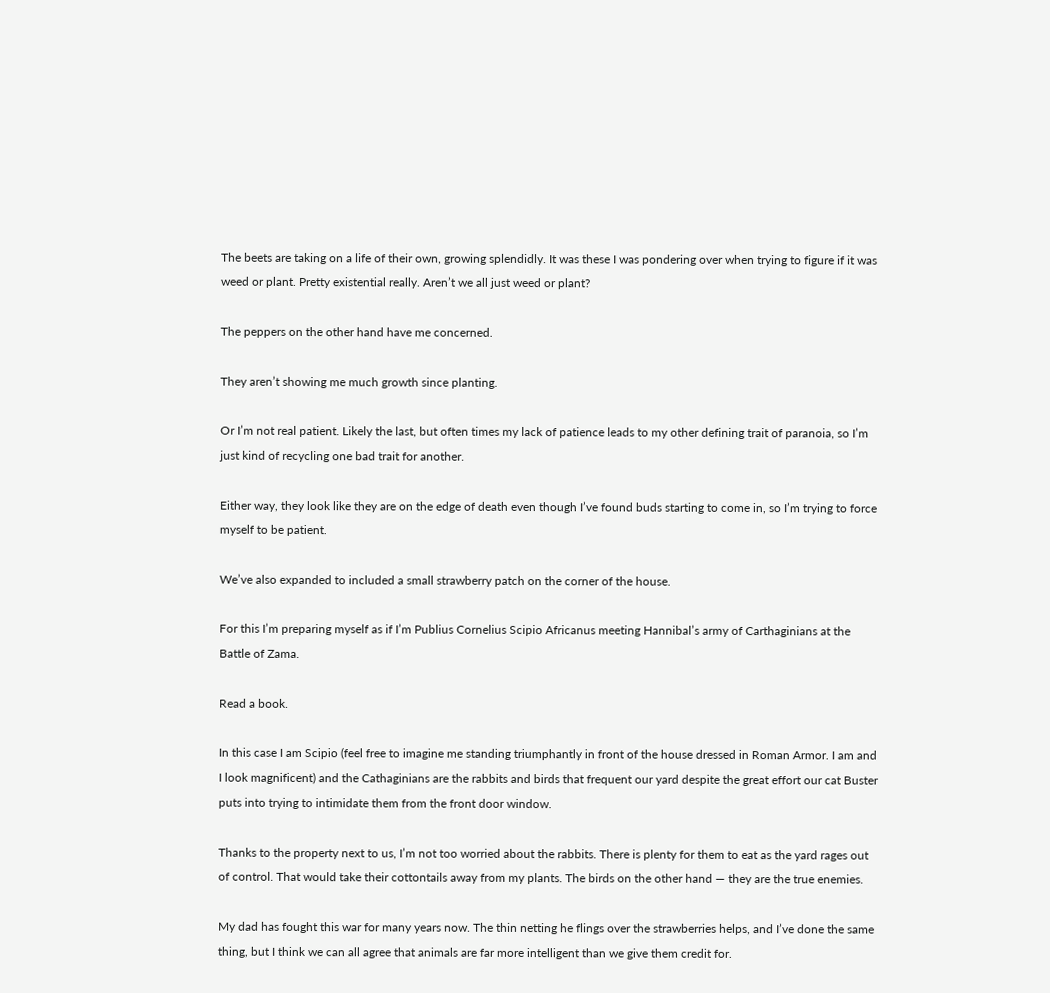The beets are taking on a life of their own, growing splendidly. It was these I was pondering over when trying to figure if it was weed or plant. Pretty existential really. Aren’t we all just weed or plant?

The peppers on the other hand have me concerned.

They aren’t showing me much growth since planting.

Or I’m not real patient. Likely the last, but often times my lack of patience leads to my other defining trait of paranoia, so I’m just kind of recycling one bad trait for another.

Either way, they look like they are on the edge of death even though I’ve found buds starting to come in, so I’m trying to force myself to be patient.

We’ve also expanded to included a small strawberry patch on the corner of the house.

For this I’m preparing myself as if I’m Publius Cornelius Scipio Africanus meeting Hannibal’s army of Carthaginians at the Battle of Zama.

Read a book.

In this case I am Scipio (feel free to imagine me standing triumphantly in front of the house dressed in Roman Armor. I am and I look magnificent) and the Cathaginians are the rabbits and birds that frequent our yard despite the great effort our cat Buster puts into trying to intimidate them from the front door window.

Thanks to the property next to us, I’m not too worried about the rabbits. There is plenty for them to eat as the yard rages out of control. That would take their cottontails away from my plants. The birds on the other hand — they are the true enemies.

My dad has fought this war for many years now. The thin netting he flings over the strawberries helps, and I’ve done the same thing, but I think we can all agree that animals are far more intelligent than we give them credit for.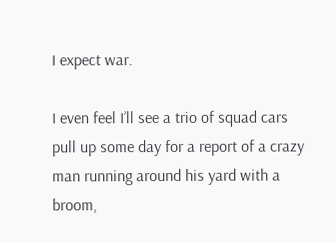I expect war.

I even feel I’ll see a trio of squad cars pull up some day for a report of a crazy man running around his yard with a broom,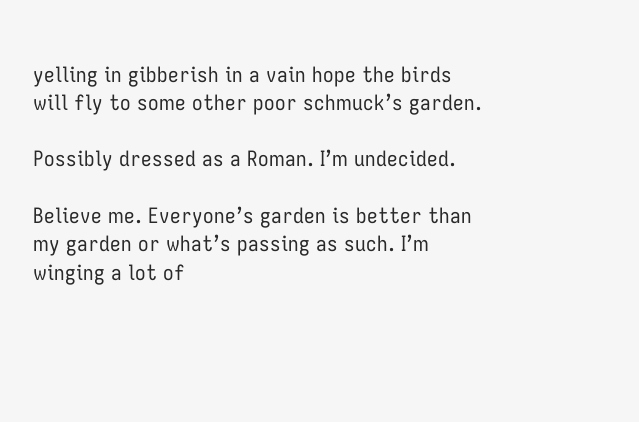yelling in gibberish in a vain hope the birds will fly to some other poor schmuck’s garden.

Possibly dressed as a Roman. I’m undecided.

Believe me. Everyone’s garden is better than my garden or what’s passing as such. I’m winging a lot of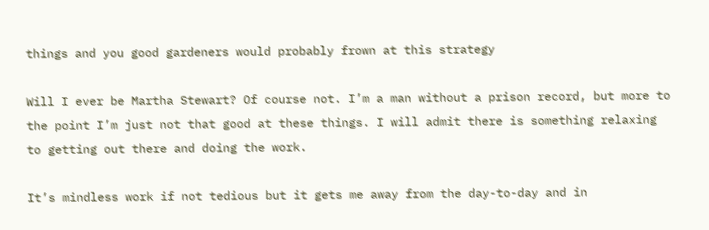things and you good gardeners would probably frown at this strategy

Will I ever be Martha Stewart? Of course not. I’m a man without a prison record, but more to the point I’m just not that good at these things. I will admit there is something relaxing to getting out there and doing the work.

It’s mindless work if not tedious but it gets me away from the day-to-day and in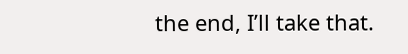the end, I’ll take that.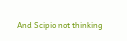And Scipio not thinking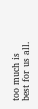too much is best for us all.